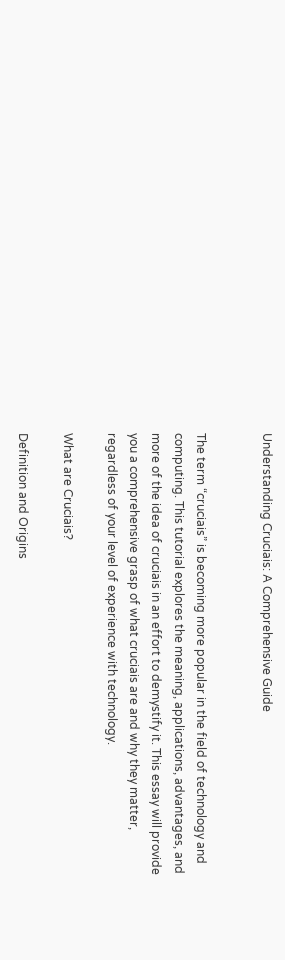Understanding Cruciais: A Comprehensive Guide


The term “cruciais” is becoming more popular in the field of technology and computing. This tutorial explores the meaning, applications, advantages, and more of the idea of cruciais in an effort to demystify it. This essay will provide you a comprehensive grasp of what cruciais are and why they matter, regardless of your level of experience with technology.

What are Cruciais?

Definition and Origins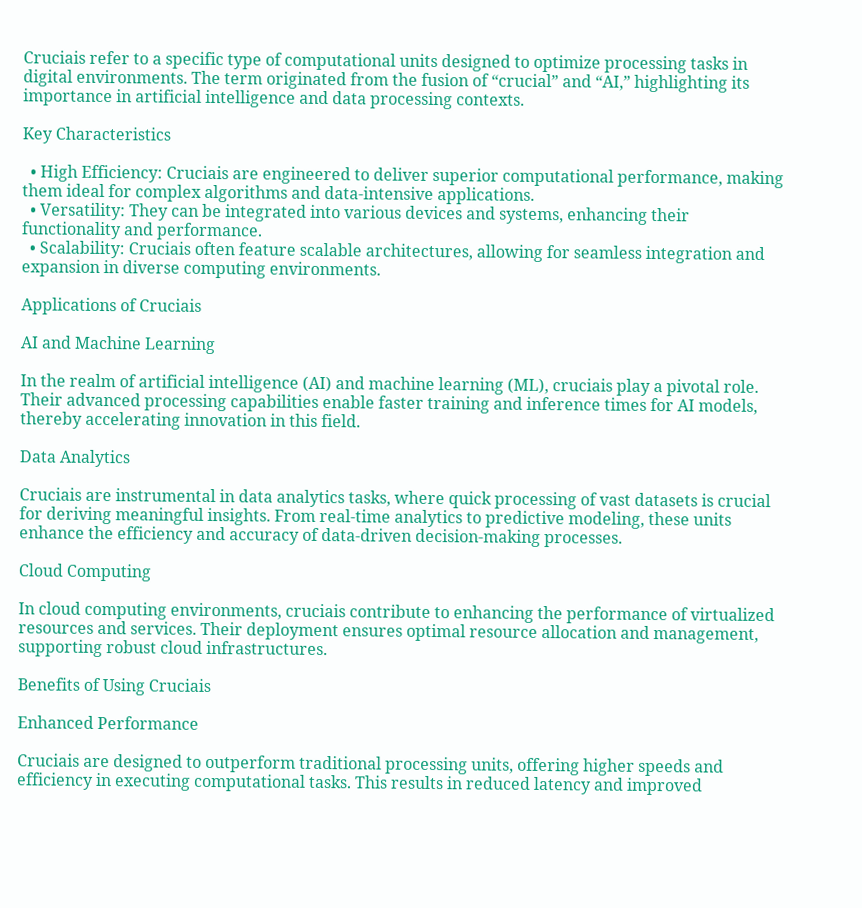Cruciais refer to a specific type of computational units designed to optimize processing tasks in digital environments. The term originated from the fusion of “crucial” and “AI,” highlighting its importance in artificial intelligence and data processing contexts.

Key Characteristics

  • High Efficiency: Cruciais are engineered to deliver superior computational performance, making them ideal for complex algorithms and data-intensive applications.
  • Versatility: They can be integrated into various devices and systems, enhancing their functionality and performance.
  • Scalability: Cruciais often feature scalable architectures, allowing for seamless integration and expansion in diverse computing environments.

Applications of Cruciais

AI and Machine Learning

In the realm of artificial intelligence (AI) and machine learning (ML), cruciais play a pivotal role. Their advanced processing capabilities enable faster training and inference times for AI models, thereby accelerating innovation in this field.

Data Analytics

Cruciais are instrumental in data analytics tasks, where quick processing of vast datasets is crucial for deriving meaningful insights. From real-time analytics to predictive modeling, these units enhance the efficiency and accuracy of data-driven decision-making processes.

Cloud Computing

In cloud computing environments, cruciais contribute to enhancing the performance of virtualized resources and services. Their deployment ensures optimal resource allocation and management, supporting robust cloud infrastructures.

Benefits of Using Cruciais

Enhanced Performance

Cruciais are designed to outperform traditional processing units, offering higher speeds and efficiency in executing computational tasks. This results in reduced latency and improved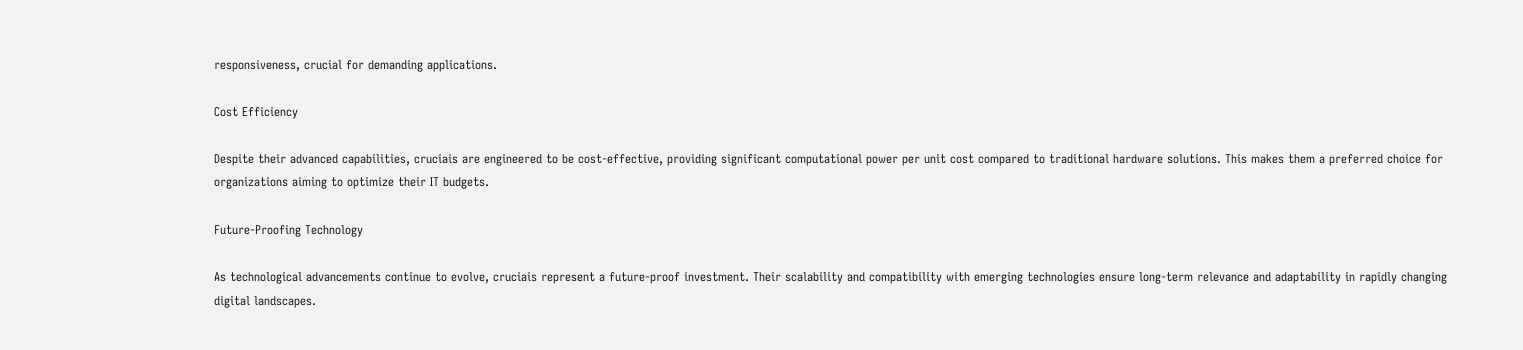responsiveness, crucial for demanding applications.

Cost Efficiency

Despite their advanced capabilities, cruciais are engineered to be cost-effective, providing significant computational power per unit cost compared to traditional hardware solutions. This makes them a preferred choice for organizations aiming to optimize their IT budgets.

Future-Proofing Technology

As technological advancements continue to evolve, cruciais represent a future-proof investment. Their scalability and compatibility with emerging technologies ensure long-term relevance and adaptability in rapidly changing digital landscapes.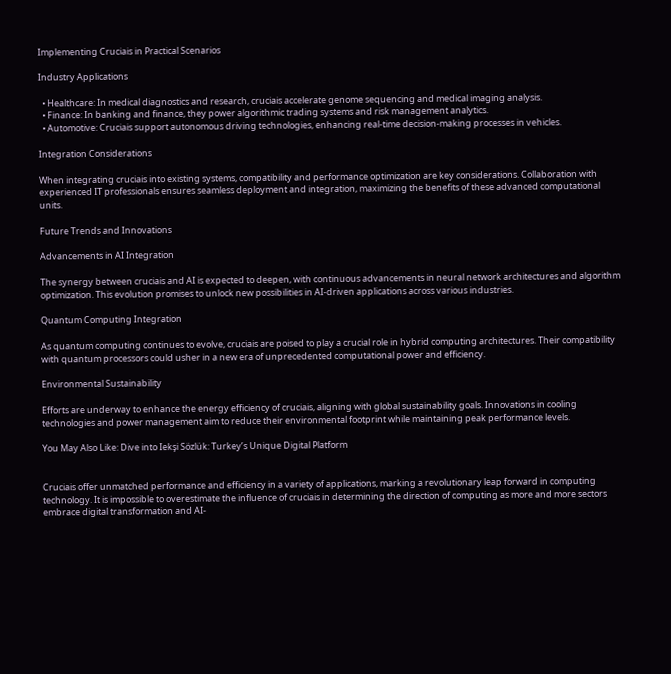Implementing Cruciais in Practical Scenarios

Industry Applications

  • Healthcare: In medical diagnostics and research, cruciais accelerate genome sequencing and medical imaging analysis.
  • Finance: In banking and finance, they power algorithmic trading systems and risk management analytics.
  • Automotive: Cruciais support autonomous driving technologies, enhancing real-time decision-making processes in vehicles.

Integration Considerations

When integrating cruciais into existing systems, compatibility and performance optimization are key considerations. Collaboration with experienced IT professionals ensures seamless deployment and integration, maximizing the benefits of these advanced computational units.

Future Trends and Innovations

Advancements in AI Integration

The synergy between cruciais and AI is expected to deepen, with continuous advancements in neural network architectures and algorithm optimization. This evolution promises to unlock new possibilities in AI-driven applications across various industries.

Quantum Computing Integration

As quantum computing continues to evolve, cruciais are poised to play a crucial role in hybrid computing architectures. Their compatibility with quantum processors could usher in a new era of unprecedented computational power and efficiency.

Environmental Sustainability

Efforts are underway to enhance the energy efficiency of cruciais, aligning with global sustainability goals. Innovations in cooling technologies and power management aim to reduce their environmental footprint while maintaining peak performance levels.

You May Also Like: Dive into Iekşi Sözlük: Turkey’s Unique Digital Platform


Cruciais offer unmatched performance and efficiency in a variety of applications, marking a revolutionary leap forward in computing technology. It is impossible to overestimate the influence of cruciais in determining the direction of computing as more and more sectors embrace digital transformation and AI-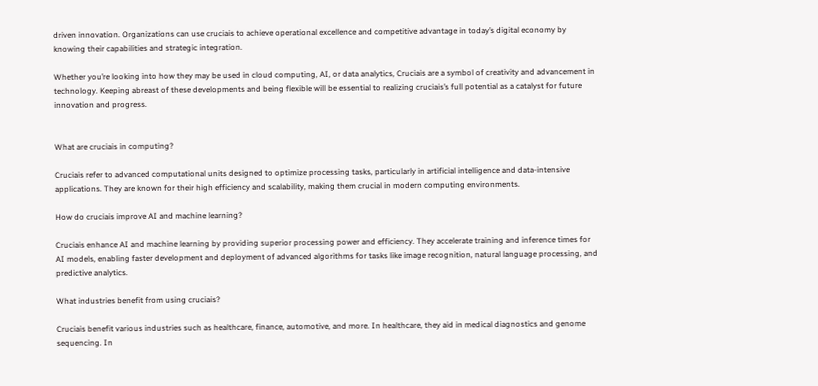driven innovation. Organizations can use cruciais to achieve operational excellence and competitive advantage in today’s digital economy by knowing their capabilities and strategic integration.

Whether you’re looking into how they may be used in cloud computing, AI, or data analytics, Cruciais are a symbol of creativity and advancement in technology. Keeping abreast of these developments and being flexible will be essential to realizing cruciais’s full potential as a catalyst for future innovation and progress.


What are cruciais in computing?

Cruciais refer to advanced computational units designed to optimize processing tasks, particularly in artificial intelligence and data-intensive applications. They are known for their high efficiency and scalability, making them crucial in modern computing environments.

How do cruciais improve AI and machine learning?

Cruciais enhance AI and machine learning by providing superior processing power and efficiency. They accelerate training and inference times for AI models, enabling faster development and deployment of advanced algorithms for tasks like image recognition, natural language processing, and predictive analytics.

What industries benefit from using cruciais?

Cruciais benefit various industries such as healthcare, finance, automotive, and more. In healthcare, they aid in medical diagnostics and genome sequencing. In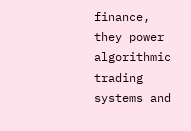finance, they power algorithmic trading systems and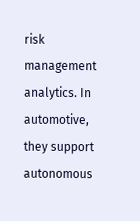risk management analytics. In automotive, they support autonomous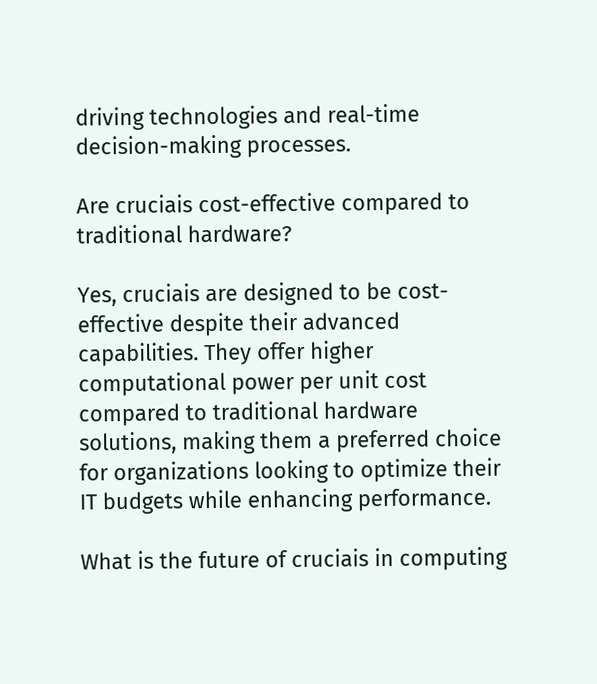driving technologies and real-time decision-making processes.

Are cruciais cost-effective compared to traditional hardware?

Yes, cruciais are designed to be cost-effective despite their advanced capabilities. They offer higher computational power per unit cost compared to traditional hardware solutions, making them a preferred choice for organizations looking to optimize their IT budgets while enhancing performance.

What is the future of cruciais in computing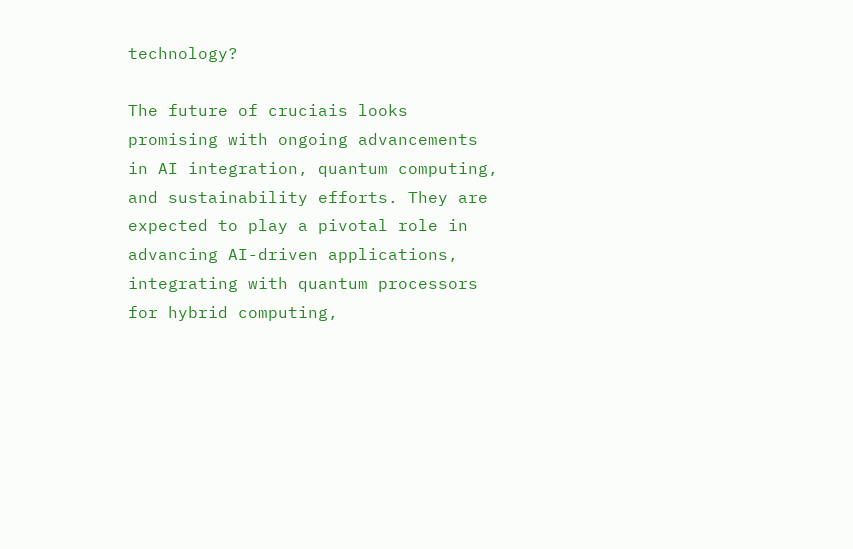technology?

The future of cruciais looks promising with ongoing advancements in AI integration, quantum computing, and sustainability efforts. They are expected to play a pivotal role in advancing AI-driven applications, integrating with quantum processors for hybrid computing,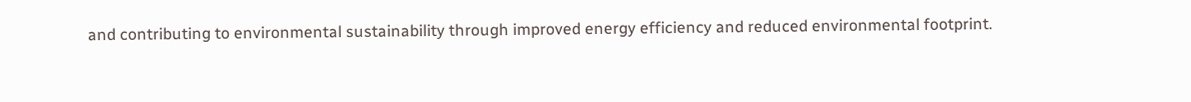and contributing to environmental sustainability through improved energy efficiency and reduced environmental footprint.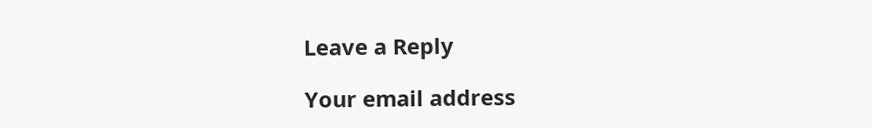Leave a Reply

Your email address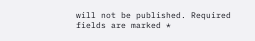will not be published. Required fields are marked *